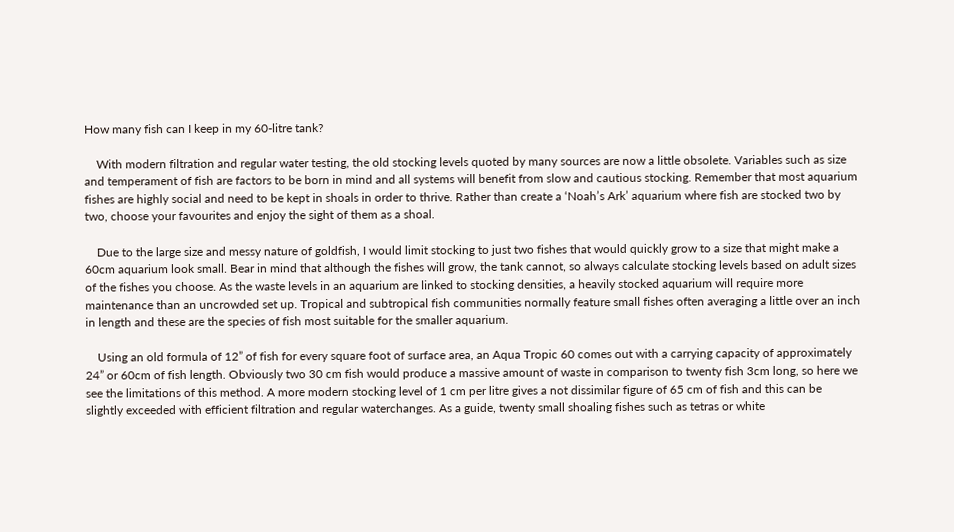How many fish can I keep in my 60-litre tank?

    With modern filtration and regular water testing, the old stocking levels quoted by many sources are now a little obsolete. Variables such as size and temperament of fish are factors to be born in mind and all systems will benefit from slow and cautious stocking. Remember that most aquarium fishes are highly social and need to be kept in shoals in order to thrive. Rather than create a ‘Noah’s Ark’ aquarium where fish are stocked two by two, choose your favourites and enjoy the sight of them as a shoal.

    Due to the large size and messy nature of goldfish, I would limit stocking to just two fishes that would quickly grow to a size that might make a 60cm aquarium look small. Bear in mind that although the fishes will grow, the tank cannot, so always calculate stocking levels based on adult sizes of the fishes you choose. As the waste levels in an aquarium are linked to stocking densities, a heavily stocked aquarium will require more maintenance than an uncrowded set up. Tropical and subtropical fish communities normally feature small fishes often averaging a little over an inch in length and these are the species of fish most suitable for the smaller aquarium.

    Using an old formula of 12” of fish for every square foot of surface area, an Aqua Tropic 60 comes out with a carrying capacity of approximately 24” or 60cm of fish length. Obviously two 30 cm fish would produce a massive amount of waste in comparison to twenty fish 3cm long, so here we see the limitations of this method. A more modern stocking level of 1 cm per litre gives a not dissimilar figure of 65 cm of fish and this can be slightly exceeded with efficient filtration and regular waterchanges. As a guide, twenty small shoaling fishes such as tetras or white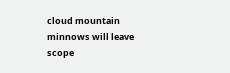cloud mountain minnows will leave scope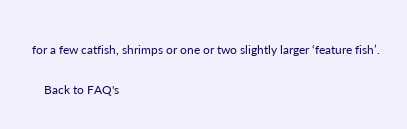for a few catfish, shrimps or one or two slightly larger ‘feature fish’.

    Back to FAQ's